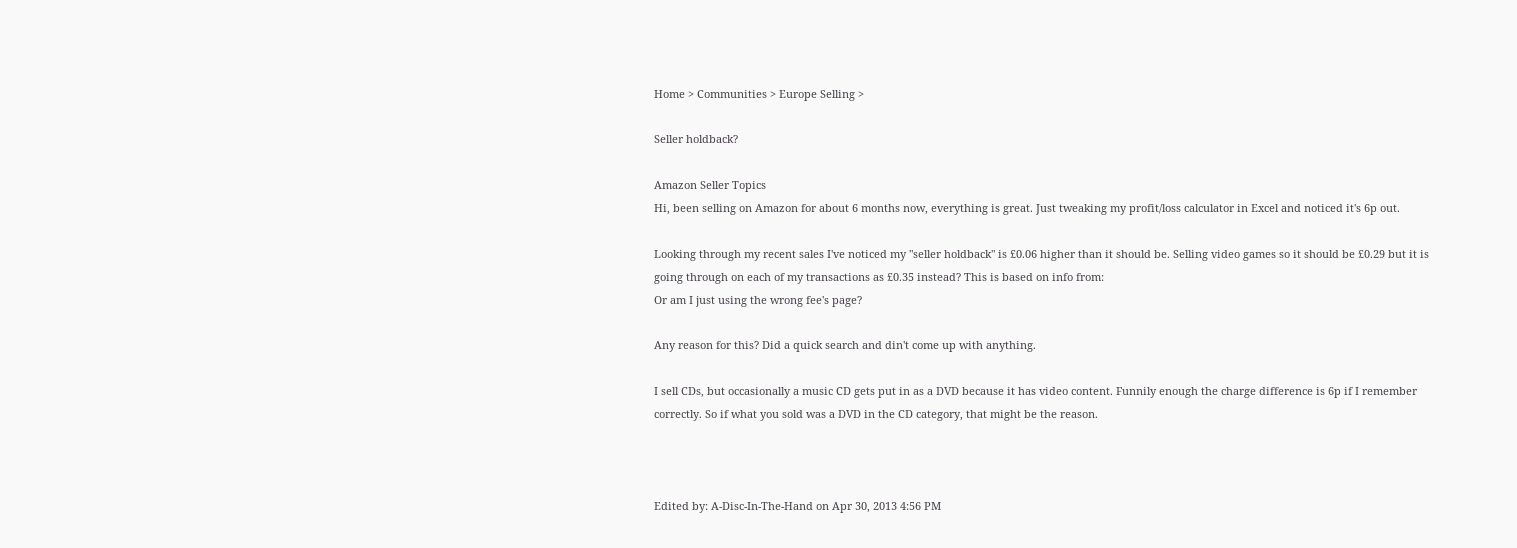Home > Communities > Europe Selling >

Seller holdback?

Amazon Seller Topics
Hi, been selling on Amazon for about 6 months now, everything is great. Just tweaking my profit/loss calculator in Excel and noticed it's 6p out.

Looking through my recent sales I've noticed my "seller holdback" is £0.06 higher than it should be. Selling video games so it should be £0.29 but it is going through on each of my transactions as £0.35 instead? This is based on info from:
Or am I just using the wrong fee's page?

Any reason for this? Did a quick search and din't come up with anything.

I sell CDs, but occasionally a music CD gets put in as a DVD because it has video content. Funnily enough the charge difference is 6p if I remember correctly. So if what you sold was a DVD in the CD category, that might be the reason.



Edited by: A-Disc-In-The-Hand on Apr 30, 2013 4:56 PM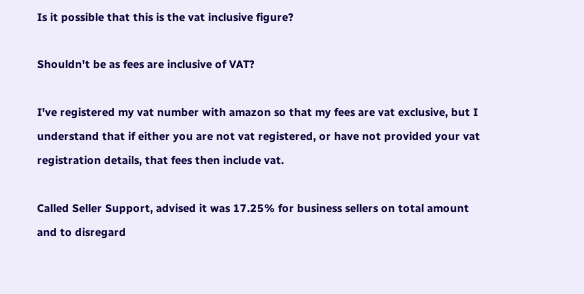Is it possible that this is the vat inclusive figure?

Shouldn't be as fees are inclusive of VAT?

I've registered my vat number with amazon so that my fees are vat exclusive, but I understand that if either you are not vat registered, or have not provided your vat registration details, that fees then include vat.

Called Seller Support, advised it was 17.25% for business sellers on total amount and to disregard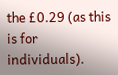the £0.29 (as this is for individuals).